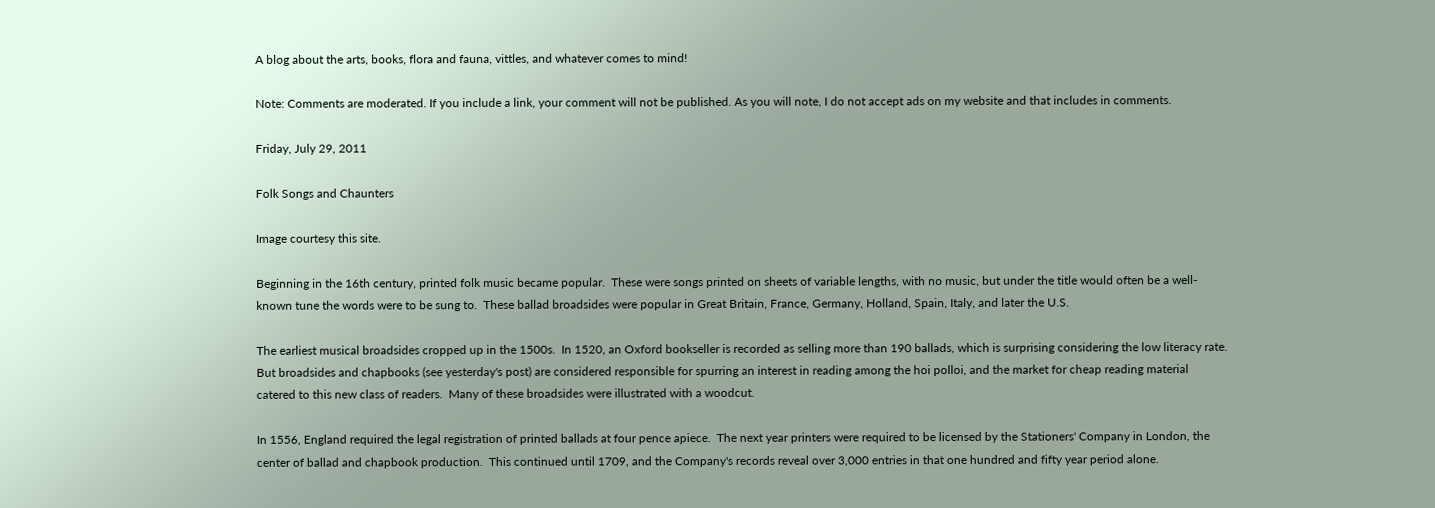A blog about the arts, books, flora and fauna, vittles, and whatever comes to mind!

Note: Comments are moderated. If you include a link, your comment will not be published. As you will note, I do not accept ads on my website and that includes in comments.

Friday, July 29, 2011

Folk Songs and Chaunters

Image courtesy this site.

Beginning in the 16th century, printed folk music became popular.  These were songs printed on sheets of variable lengths, with no music, but under the title would often be a well-known tune the words were to be sung to.  These ballad broadsides were popular in Great Britain, France, Germany, Holland, Spain, Italy, and later the U.S.

The earliest musical broadsides cropped up in the 1500s.  In 1520, an Oxford bookseller is recorded as selling more than 190 ballads, which is surprising considering the low literacy rate.  But broadsides and chapbooks (see yesterday's post) are considered responsible for spurring an interest in reading among the hoi polloi, and the market for cheap reading material catered to this new class of readers.  Many of these broadsides were illustrated with a woodcut.

In 1556, England required the legal registration of printed ballads at four pence apiece.  The next year printers were required to be licensed by the Stationers' Company in London, the center of ballad and chapbook production.  This continued until 1709, and the Company's records reveal over 3,000 entries in that one hundred and fifty year period alone.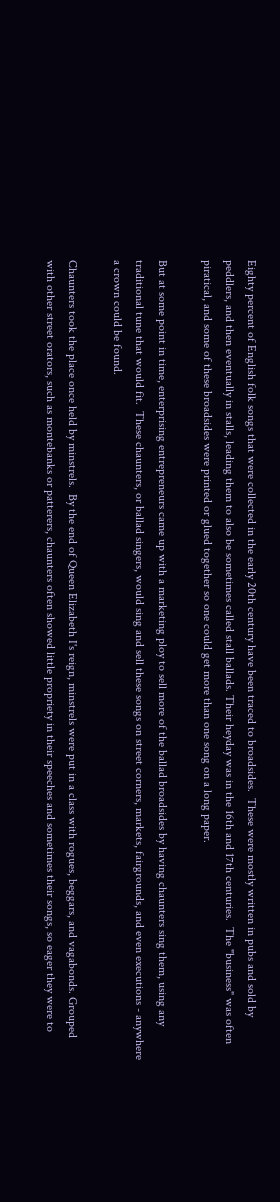Eighty percent of English folk songs that were collected in the early 20th century have been traced to broadsides.  These were mostly written in pubs and sold by peddlers, and then eventually in stalls, leading them to also be sometimes called stall ballads. Their heyday was in the 16th and 17th centuries.  The "business" was often piratical, and some of these broadsides were printed or glued together so one could get more than one song on a long paper.

But at some point in time, enterprising entrepreneurs came up with a marketing ploy to sell more of the ballad broadsides by having chaunters sing them, using any traditional tune that would fit.  These chaunters, or ballad singers, would sing and sell these songs on street corners, markets, fairgrounds, and even executions - anywhere a crown could be found.

Chaunters took the place once held by minstrels.  By the end of Queen Elizabeth I's reign, minstrels were put in a class with rogues, beggars, and vagabonds. Grouped with other street orators, such as montebanks or patterers, chaunters often showed little propriety in their speeches and sometimes their songs, so eager they were to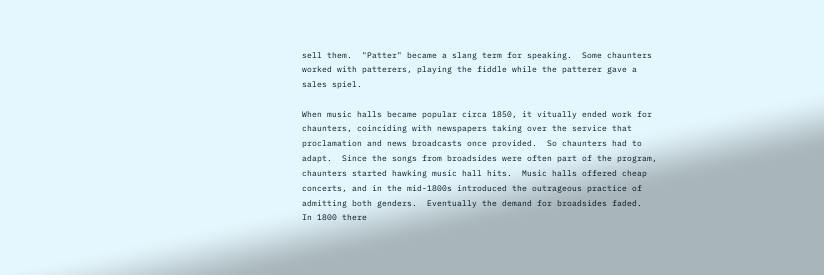sell them.  "Patter" became a slang term for speaking.  Some chaunters worked with patterers, playing the fiddle while the patterer gave a sales spiel.

When music halls became popular circa 1850, it vitually ended work for chaunters, coinciding with newspapers taking over the service that proclamation and news broadcasts once provided.  So chaunters had to adapt.  Since the songs from broadsides were often part of the program, chaunters started hawking music hall hits.  Music halls offered cheap concerts, and in the mid-1800s introduced the outrageous practice of admitting both genders.  Eventually the demand for broadsides faded.  In 1800 there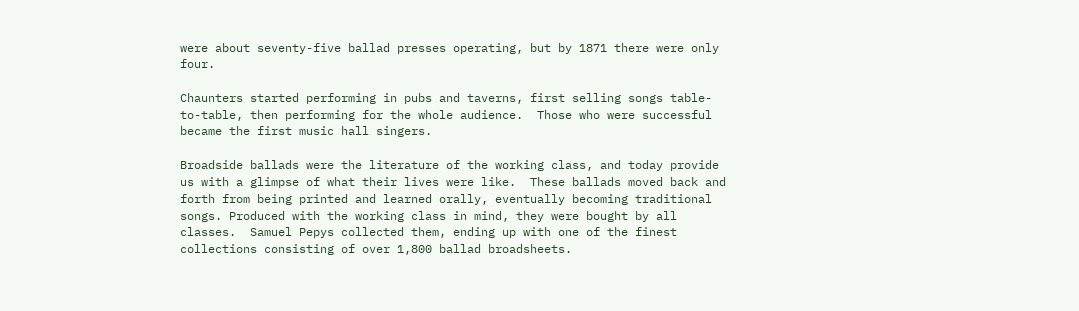were about seventy-five ballad presses operating, but by 1871 there were only four.

Chaunters started performing in pubs and taverns, first selling songs table-to-table, then performing for the whole audience.  Those who were successful became the first music hall singers.

Broadside ballads were the literature of the working class, and today provide us with a glimpse of what their lives were like.  These ballads moved back and forth from being printed and learned orally, eventually becoming traditional songs. Produced with the working class in mind, they were bought by all classes.  Samuel Pepys collected them, ending up with one of the finest collections consisting of over 1,800 ballad broadsheets.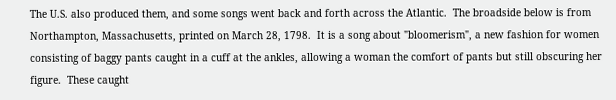The U.S. also produced them, and some songs went back and forth across the Atlantic.  The broadside below is from Northampton, Massachusetts, printed on March 28, 1798.  It is a song about "bloomerism", a new fashion for women consisting of baggy pants caught in a cuff at the ankles, allowing a woman the comfort of pants but still obscuring her figure.  These caught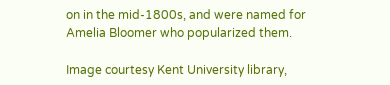on in the mid-1800s, and were named for Amelia Bloomer who popularized them.

Image courtesy Kent University library,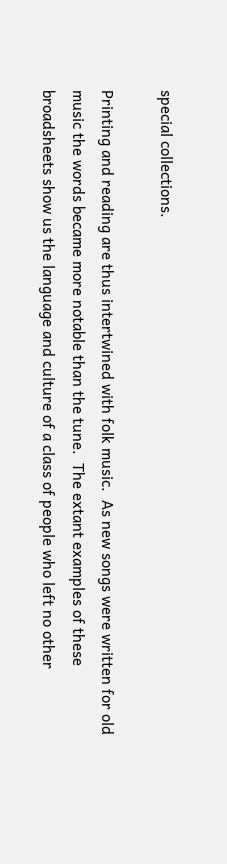special collections.

Printing and reading are thus intertwined with folk music.  As new songs were written for old music the words became more notable than the tune.  The extant examples of these broadsheets show us the language and culture of a class of people who left no other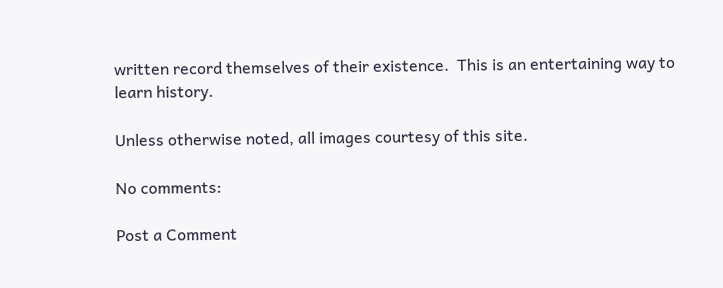written record themselves of their existence.  This is an entertaining way to learn history.

Unless otherwise noted, all images courtesy of this site.

No comments:

Post a Comment